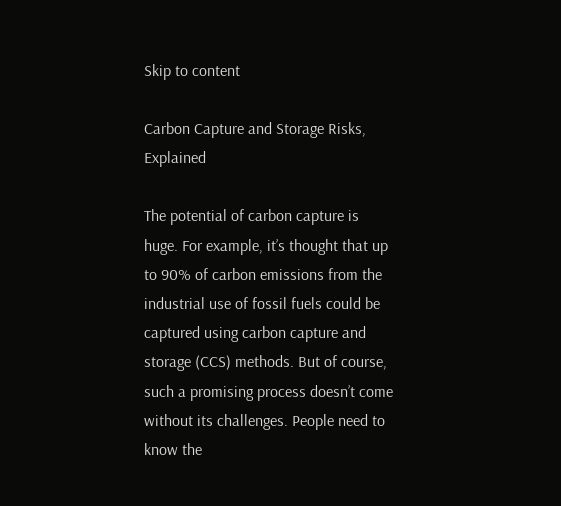Skip to content

Carbon Capture and Storage Risks, Explained

The potential of carbon capture is huge. For example, it’s thought that up to 90% of carbon emissions from the industrial use of fossil fuels could be captured using carbon capture and storage (CCS) methods. But of course, such a promising process doesn’t come without its challenges. People need to know the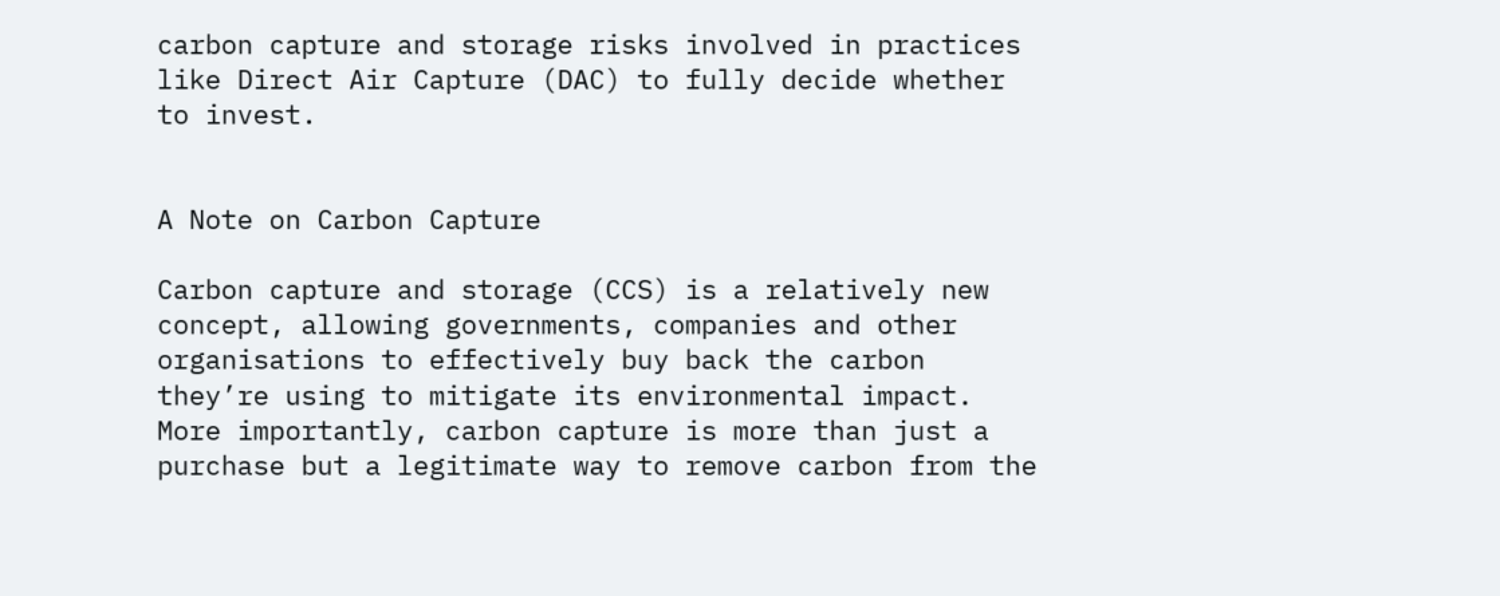carbon capture and storage risks involved in practices like Direct Air Capture (DAC) to fully decide whether to invest.


A Note on Carbon Capture

Carbon capture and storage (CCS) is a relatively new concept, allowing governments, companies and other organisations to effectively buy back the carbon they’re using to mitigate its environmental impact. More importantly, carbon capture is more than just a purchase but a legitimate way to remove carbon from the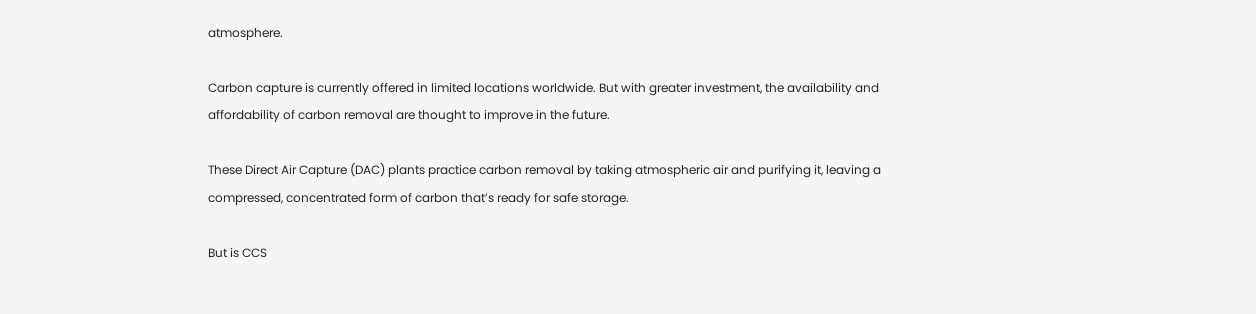atmosphere.

Carbon capture is currently offered in limited locations worldwide. But with greater investment, the availability and affordability of carbon removal are thought to improve in the future.

These Direct Air Capture (DAC) plants practice carbon removal by taking atmospheric air and purifying it, leaving a compressed, concentrated form of carbon that’s ready for safe storage.

But is CCS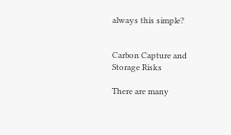always this simple?


Carbon Capture and Storage Risks

There are many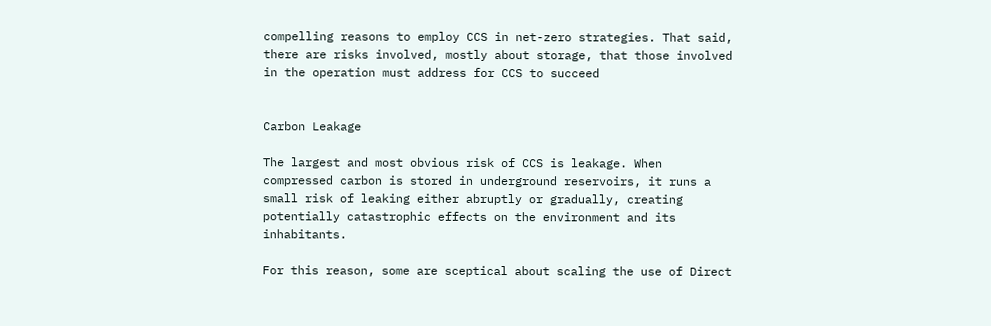compelling reasons to employ CCS in net-zero strategies. That said, there are risks involved, mostly about storage, that those involved in the operation must address for CCS to succeed


Carbon Leakage

The largest and most obvious risk of CCS is leakage. When compressed carbon is stored in underground reservoirs, it runs a small risk of leaking either abruptly or gradually, creating potentially catastrophic effects on the environment and its inhabitants.

For this reason, some are sceptical about scaling the use of Direct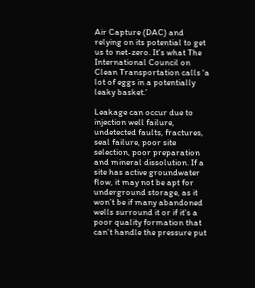Air Capture (DAC) and relying on its potential to get us to net-zero. It's what The International Council on Clean Transportation calls ‘a lot of eggs in a potentially leaky basket.’

Leakage can occur due to injection well failure, undetected faults, fractures, seal failure, poor site selection, poor preparation and mineral dissolution. If a site has active groundwater flow, it may not be apt for underground storage, as it won’t be if many abandoned wells surround it or if it's a poor quality formation that can’t handle the pressure put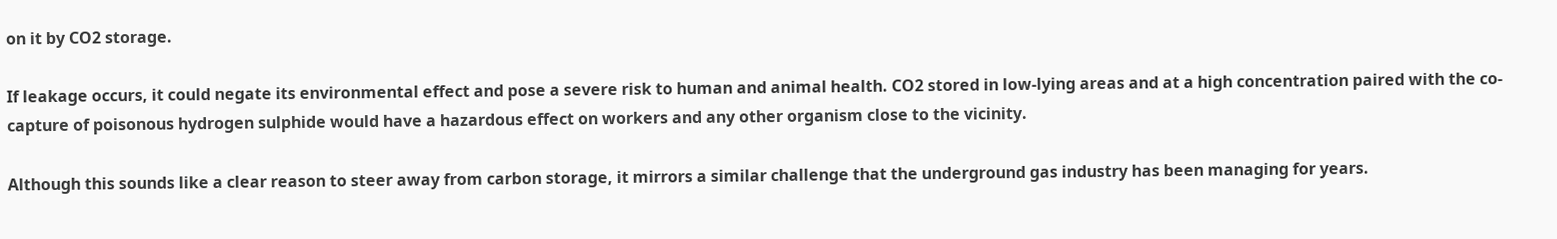on it by CO2 storage.

If leakage occurs, it could negate its environmental effect and pose a severe risk to human and animal health. CO2 stored in low-lying areas and at a high concentration paired with the co-capture of poisonous hydrogen sulphide would have a hazardous effect on workers and any other organism close to the vicinity.

Although this sounds like a clear reason to steer away from carbon storage, it mirrors a similar challenge that the underground gas industry has been managing for years.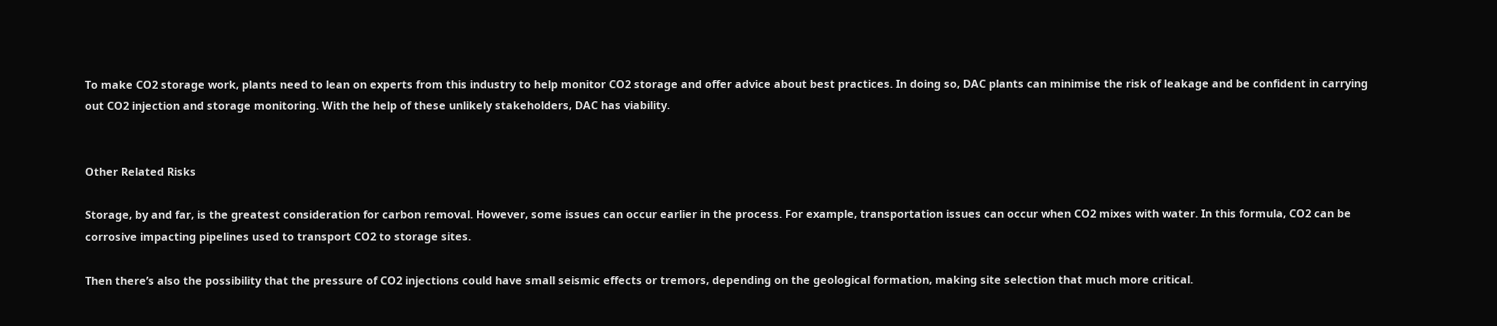To make CO2 storage work, plants need to lean on experts from this industry to help monitor CO2 storage and offer advice about best practices. In doing so, DAC plants can minimise the risk of leakage and be confident in carrying out CO2 injection and storage monitoring. With the help of these unlikely stakeholders, DAC has viability.


Other Related Risks

Storage, by and far, is the greatest consideration for carbon removal. However, some issues can occur earlier in the process. For example, transportation issues can occur when CO2 mixes with water. In this formula, CO2 can be corrosive impacting pipelines used to transport CO2 to storage sites.

Then there’s also the possibility that the pressure of CO2 injections could have small seismic effects or tremors, depending on the geological formation, making site selection that much more critical.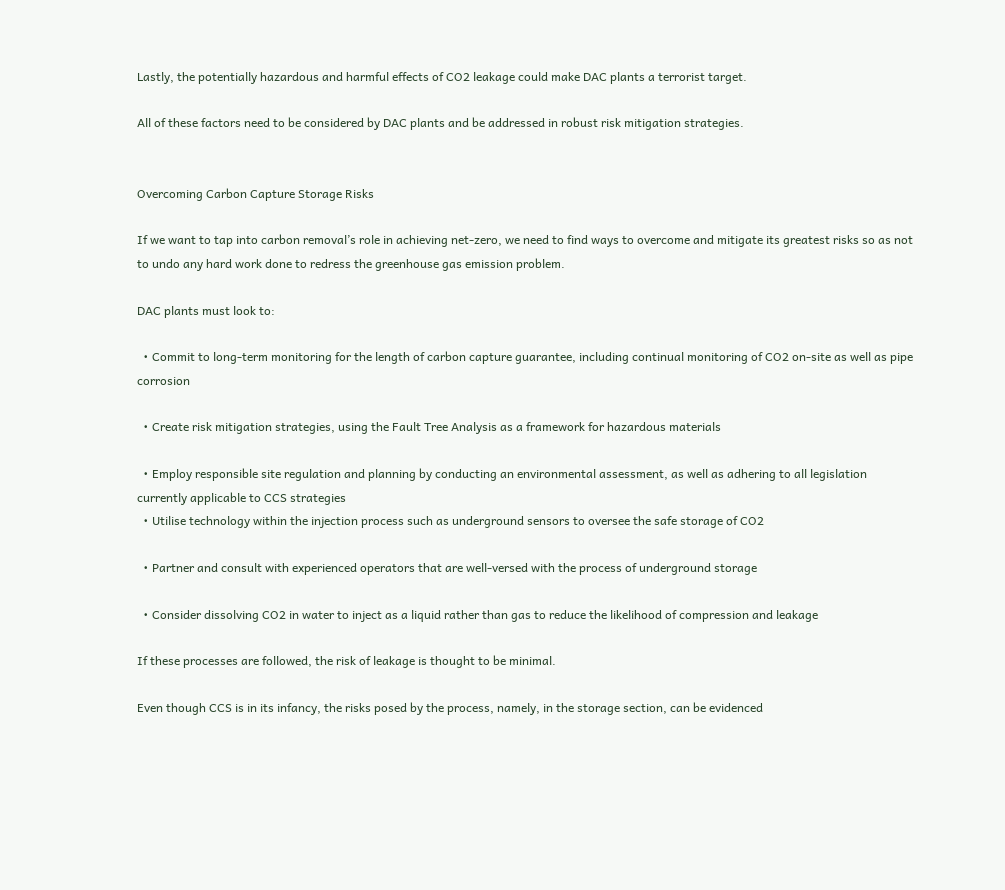Lastly, the potentially hazardous and harmful effects of CO2 leakage could make DAC plants a terrorist target.

All of these factors need to be considered by DAC plants and be addressed in robust risk mitigation strategies.


Overcoming Carbon Capture Storage Risks

If we want to tap into carbon removal’s role in achieving net-zero, we need to find ways to overcome and mitigate its greatest risks so as not to undo any hard work done to redress the greenhouse gas emission problem.

DAC plants must look to:

  • Commit to long-term monitoring for the length of carbon capture guarantee, including continual monitoring of CO2 on-site as well as pipe corrosion

  • Create risk mitigation strategies, using the Fault Tree Analysis as a framework for hazardous materials

  • Employ responsible site regulation and planning by conducting an environmental assessment, as well as adhering to all legislation currently applicable to CCS strategies
  • Utilise technology within the injection process such as underground sensors to oversee the safe storage of CO2

  • Partner and consult with experienced operators that are well-versed with the process of underground storage

  • Consider dissolving CO2 in water to inject as a liquid rather than gas to reduce the likelihood of compression and leakage

If these processes are followed, the risk of leakage is thought to be minimal.

Even though CCS is in its infancy, the risks posed by the process, namely, in the storage section, can be evidenced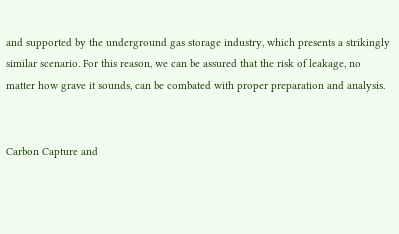and supported by the underground gas storage industry, which presents a strikingly similar scenario. For this reason, we can be assured that the risk of leakage, no matter how grave it sounds, can be combated with proper preparation and analysis.


Carbon Capture and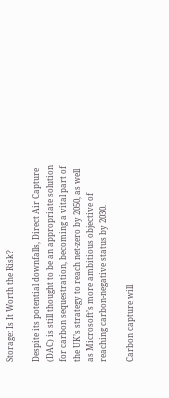Storage: Is It Worth the Risk?

Despite its potential downfalls, Direct Air Capture (DAC) is still thought to be an appropriate solution for carbon sequestration, becoming a vital part of the UK’s strategy to reach net-zero by 2050, as well as Microsoft’s more ambitious objective of reaching carbon-negative status by 2030.

Carbon capture will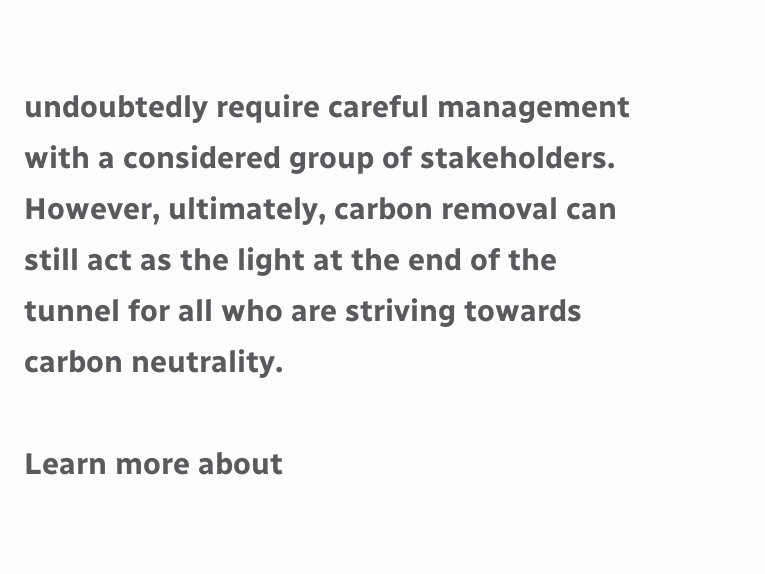undoubtedly require careful management with a considered group of stakeholders. However, ultimately, carbon removal can still act as the light at the end of the tunnel for all who are striving towards carbon neutrality.

Learn more about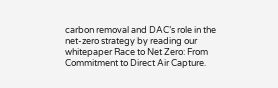carbon removal and DAC’s role in the net-zero strategy by reading our whitepaper Race to Net Zero: From Commitment to Direct Air Capture.